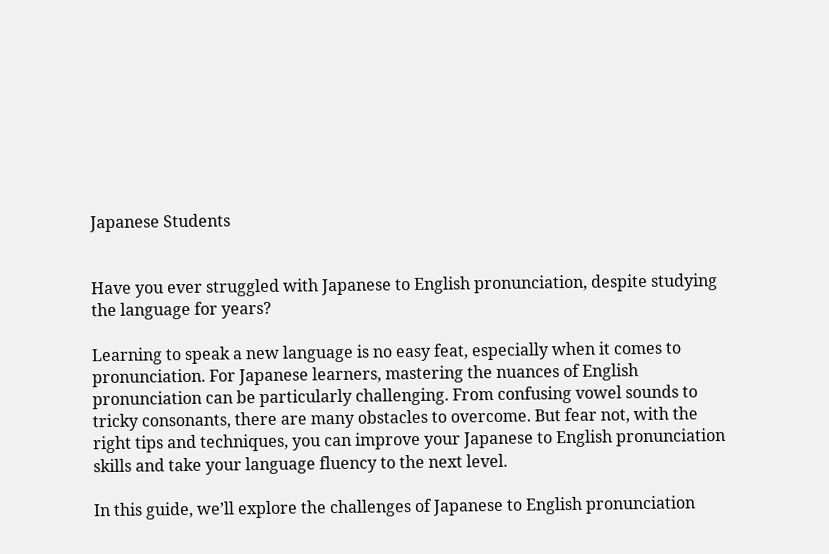Japanese Students


Have you ever struggled with Japanese to English pronunciation, despite studying the language for years?

Learning to speak a new language is no easy feat, especially when it comes to pronunciation. For Japanese learners, mastering the nuances of English pronunciation can be particularly challenging. From confusing vowel sounds to tricky consonants, there are many obstacles to overcome. But fear not, with the right tips and techniques, you can improve your Japanese to English pronunciation skills and take your language fluency to the next level.

In this guide, we’ll explore the challenges of Japanese to English pronunciation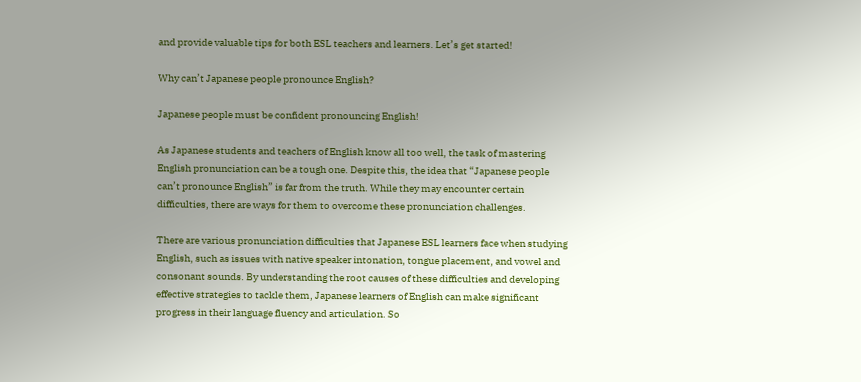and provide valuable tips for both ESL teachers and learners. Let’s get started!

Why can’t Japanese people pronounce English?

Japanese people must be confident pronouncing English!

As Japanese students and teachers of English know all too well, the task of mastering English pronunciation can be a tough one. Despite this, the idea that “Japanese people can’t pronounce English” is far from the truth. While they may encounter certain difficulties, there are ways for them to overcome these pronunciation challenges.

There are various pronunciation difficulties that Japanese ESL learners face when studying English, such as issues with native speaker intonation, tongue placement, and vowel and consonant sounds. By understanding the root causes of these difficulties and developing effective strategies to tackle them, Japanese learners of English can make significant progress in their language fluency and articulation. So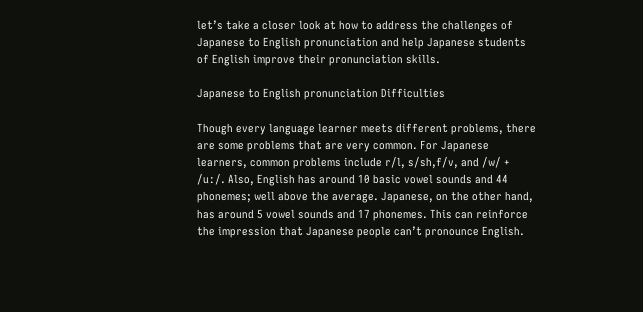let’s take a closer look at how to address the challenges of Japanese to English pronunciation and help Japanese students of English improve their pronunciation skills.

Japanese to English pronunciation Difficulties

Though every language learner meets different problems, there are some problems that are very common. For Japanese learners, common problems include r/l, s/sh,f/v, and /w/ + /uː/. Also, English has around 10 basic vowel sounds and 44 phonemes; well above the average. Japanese, on the other hand, has around 5 vowel sounds and 17 phonemes. This can reinforce the impression that Japanese people can’t pronounce English.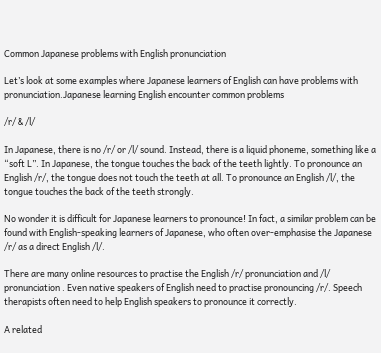Common Japanese problems with English pronunciation

Let’s look at some examples where Japanese learners of English can have problems with pronunciation.Japanese learning English encounter common problems

/r/ & /l/

In Japanese, there is no /r/ or /l/ sound. Instead, there is a liquid phoneme, something like a “soft L”. In Japanese, the tongue touches the back of the teeth lightly. To pronounce an English /r/, the tongue does not touch the teeth at all. To pronounce an English /l/, the tongue touches the back of the teeth strongly.

No wonder it is difficult for Japanese learners to pronounce! In fact, a similar problem can be found with English-speaking learners of Japanese, who often over-emphasise the Japanese /r/ as a direct English /l/.

There are many online resources to practise the English /r/ pronunciation and /l/ pronunciation . Even native speakers of English need to practise pronouncing /r/. Speech therapists often need to help English speakers to pronounce it correctly.

A related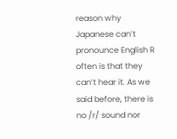reason why Japanese can’t pronounce English R often is that they can’t hear it. As we said before, there is no /r/ sound nor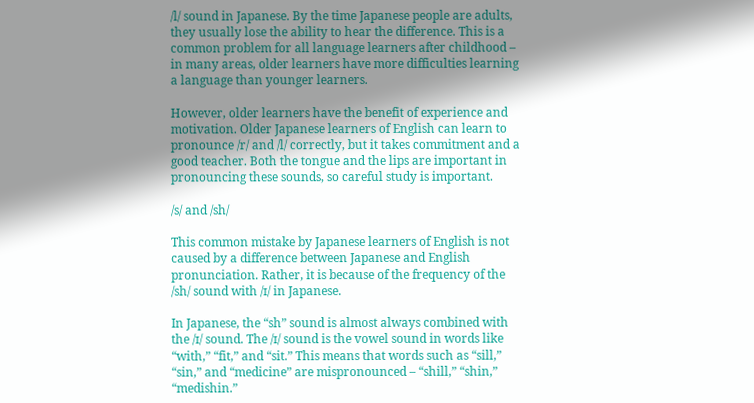/l/ sound in Japanese. By the time Japanese people are adults, they usually lose the ability to hear the difference. This is a common problem for all language learners after childhood – in many areas, older learners have more difficulties learning a language than younger learners.

However, older learners have the benefit of experience and motivation. Older Japanese learners of English can learn to pronounce /r/ and /l/ correctly, but it takes commitment and a good teacher. Both the tongue and the lips are important in pronouncing these sounds, so careful study is important.

/s/ and /sh/

This common mistake by Japanese learners of English is not caused by a difference between Japanese and English pronunciation. Rather, it is because of the frequency of the /sh/ sound with /ɪ/ in Japanese.

In Japanese, the “sh” sound is almost always combined with the /ɪ/ sound. The /ɪ/ sound is the vowel sound in words like “with,” “fit,” and “sit.” This means that words such as “sill,” “sin,” and “medicine” are mispronounced – “shill,” “shin,” “medishin.”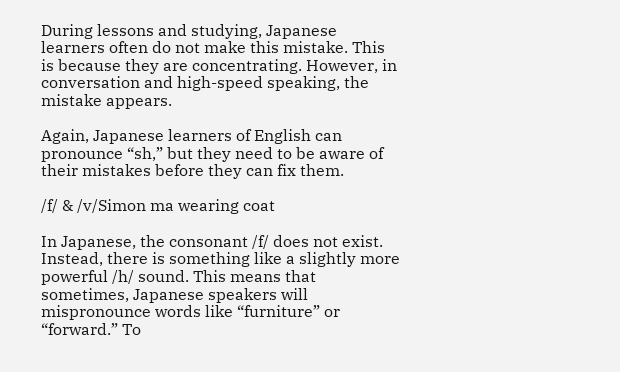During lessons and studying, Japanese learners often do not make this mistake. This is because they are concentrating. However, in conversation and high-speed speaking, the mistake appears.

Again, Japanese learners of English can pronounce “sh,” but they need to be aware of their mistakes before they can fix them.

/f/ & /v/Simon ma wearing coat

In Japanese, the consonant /f/ does not exist. Instead, there is something like a slightly more powerful /h/ sound. This means that sometimes, Japanese speakers will mispronounce words like “furniture” or “forward.” To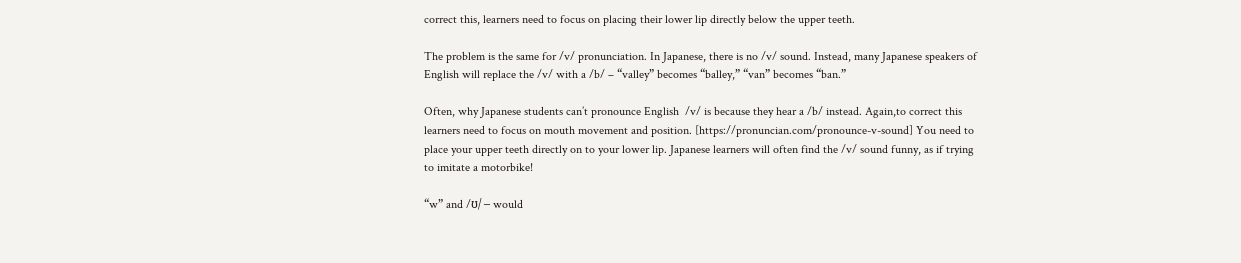correct this, learners need to focus on placing their lower lip directly below the upper teeth.

The problem is the same for /v/ pronunciation. In Japanese, there is no /v/ sound. Instead, many Japanese speakers of English will replace the /v/ with a /b/ – “valley” becomes “balley,” “van” becomes “ban.”

Often, why Japanese students can’t pronounce English  /v/ is because they hear a /b/ instead. Again,to correct this learners need to focus on mouth movement and position. [https://pronuncian.com/pronounce-v-sound] You need to place your upper teeth directly on to your lower lip. Japanese learners will often find the /v/ sound funny, as if trying to imitate a motorbike!

“w” and /ʊ/ – would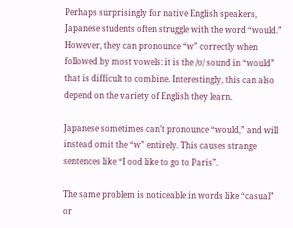Perhaps surprisingly for native English speakers, Japanese students often struggle with the word “would.” However, they can pronounce “w” correctly when followed by most vowels: it is the /ʊ/ sound in “would” that is difficult to combine. Interestingly, this can also depend on the variety of English they learn.

Japanese sometimes can’t pronounce “would,” and will instead omit the “w” entirely. This causes strange sentences like “I ood like to go to Paris”.

The same problem is noticeable in words like “casual” or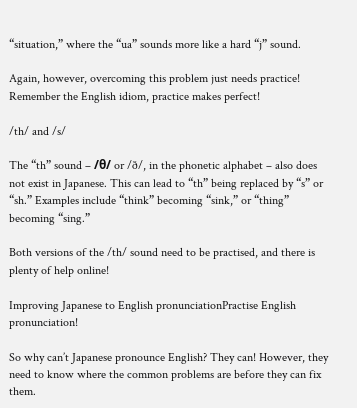“situation,” where the “ua” sounds more like a hard “j” sound.

Again, however, overcoming this problem just needs practice! Remember the English idiom, practice makes perfect!

/th/ and /s/

The “th” sound – /θ/ or /ð/, in the phonetic alphabet – also does not exist in Japanese. This can lead to “th” being replaced by “s” or “sh.” Examples include “think” becoming “sink,” or “thing” becoming “sing.”

Both versions of the /th/ sound need to be practised, and there is plenty of help online!

Improving Japanese to English pronunciationPractise English pronunciation!

So why can’t Japanese pronounce English? They can! However, they need to know where the common problems are before they can fix them.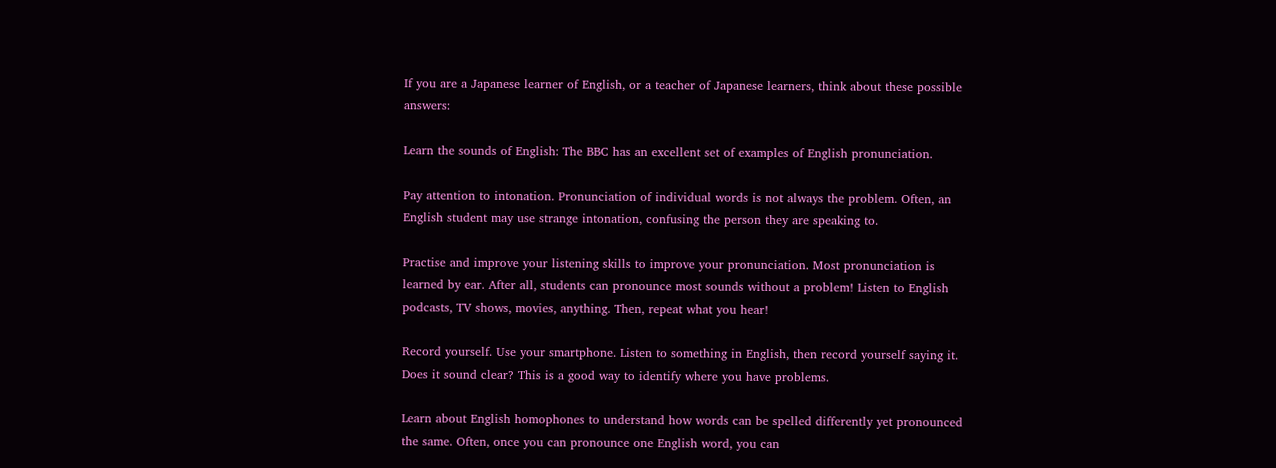If you are a Japanese learner of English, or a teacher of Japanese learners, think about these possible answers:

Learn the sounds of English: The BBC has an excellent set of examples of English pronunciation.

Pay attention to intonation. Pronunciation of individual words is not always the problem. Often, an English student may use strange intonation, confusing the person they are speaking to.

Practise and improve your listening skills to improve your pronunciation. Most pronunciation is learned by ear. After all, students can pronounce most sounds without a problem! Listen to English podcasts, TV shows, movies, anything. Then, repeat what you hear!

Record yourself. Use your smartphone. Listen to something in English, then record yourself saying it. Does it sound clear? This is a good way to identify where you have problems.

Learn about English homophones to understand how words can be spelled differently yet pronounced the same. Often, once you can pronounce one English word, you can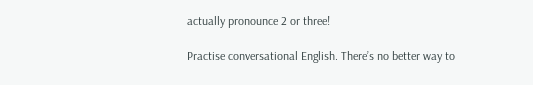actually pronounce 2 or three!

Practise conversational English. There’s no better way to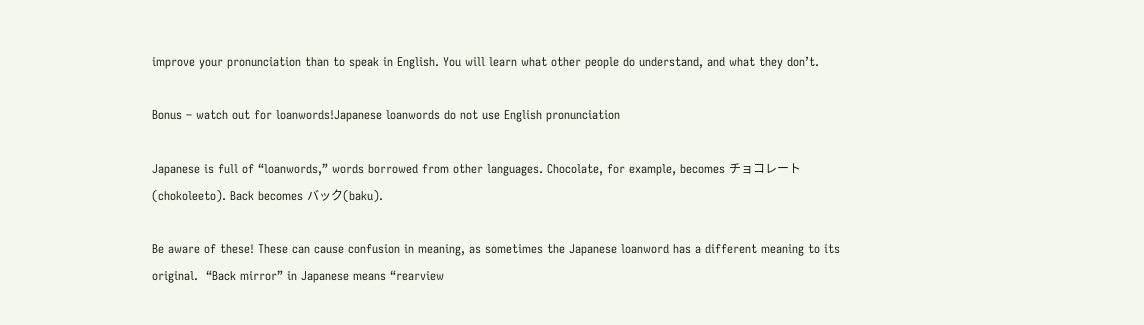improve your pronunciation than to speak in English. You will learn what other people do understand, and what they don’t.

Bonus – watch out for loanwords!Japanese loanwords do not use English pronunciation

Japanese is full of “loanwords,” words borrowed from other languages. Chocolate, for example, becomes チョコレート(chokoleeto). Back becomes バック(baku).

Be aware of these! These can cause confusion in meaning, as sometimes the Japanese loanword has a different meaning to its original.  “Back mirror” in Japanese means “rearview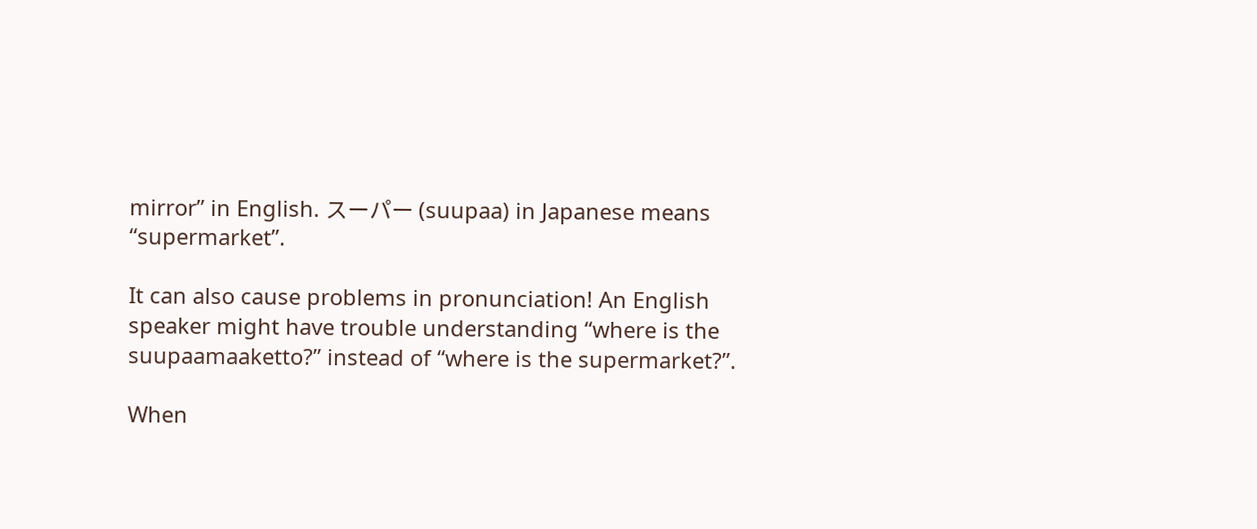mirror” in English. スーパー (suupaa) in Japanese means “supermarket”.

It can also cause problems in pronunciation! An English speaker might have trouble understanding “where is the suupaamaaketto?” instead of “where is the supermarket?”.

When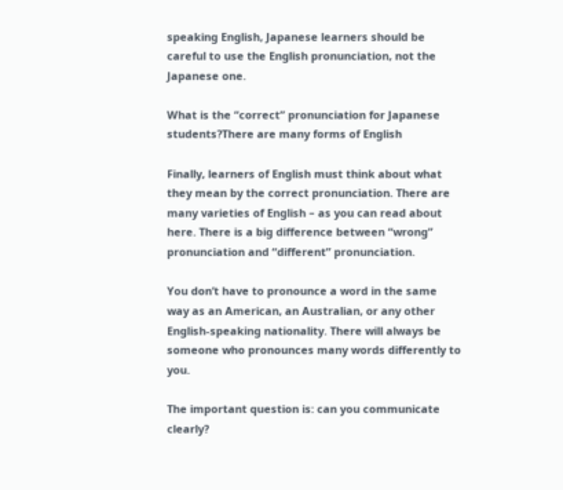speaking English, Japanese learners should be careful to use the English pronunciation, not the Japanese one.

What is the “correct” pronunciation for Japanese students?There are many forms of English

Finally, learners of English must think about what they mean by the correct pronunciation. There are many varieties of English – as you can read about here. There is a big difference between “wrong” pronunciation and “different” pronunciation.

You don’t have to pronounce a word in the same way as an American, an Australian, or any other English-speaking nationality. There will always be someone who pronounces many words differently to you.

The important question is: can you communicate clearly?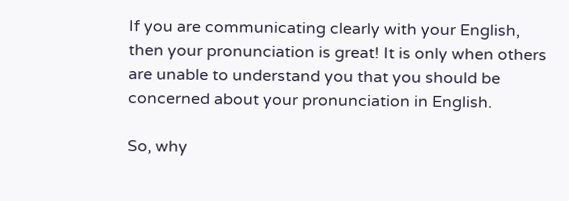If you are communicating clearly with your English, then your pronunciation is great! It is only when others are unable to understand you that you should be concerned about your pronunciation in English.

So, why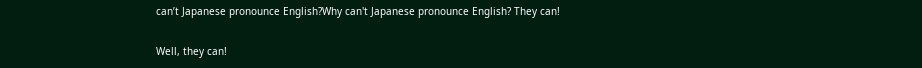can’t Japanese pronounce English?Why can't Japanese pronounce English? They can!

Well, they can!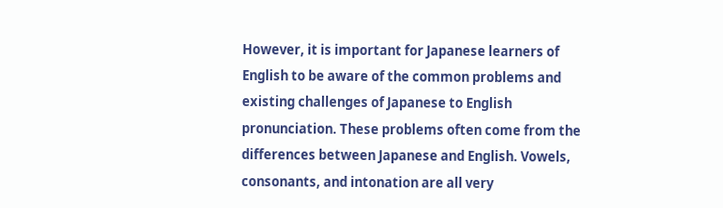However, it is important for Japanese learners of English to be aware of the common problems and existing challenges of Japanese to English pronunciation. These problems often come from the differences between Japanese and English. Vowels, consonants, and intonation are all very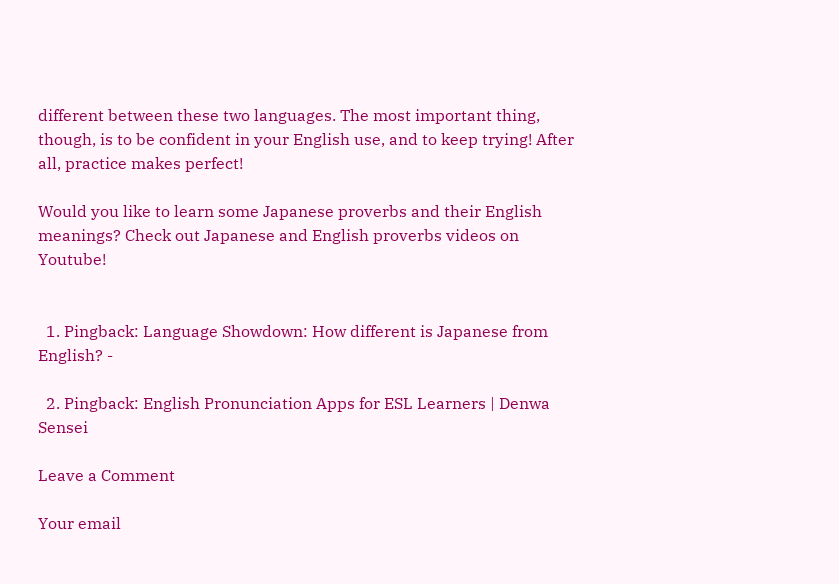different between these two languages. The most important thing, though, is to be confident in your English use, and to keep trying! After all, practice makes perfect!

Would you like to learn some Japanese proverbs and their English meanings? Check out Japanese and English proverbs videos on Youtube!


  1. Pingback: Language Showdown: How different is Japanese from English? -

  2. Pingback: English Pronunciation Apps for ESL Learners | Denwa Sensei

Leave a Comment

Your email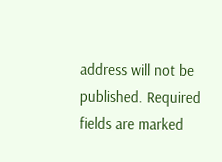address will not be published. Required fields are marked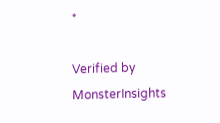*

Verified by MonsterInsights